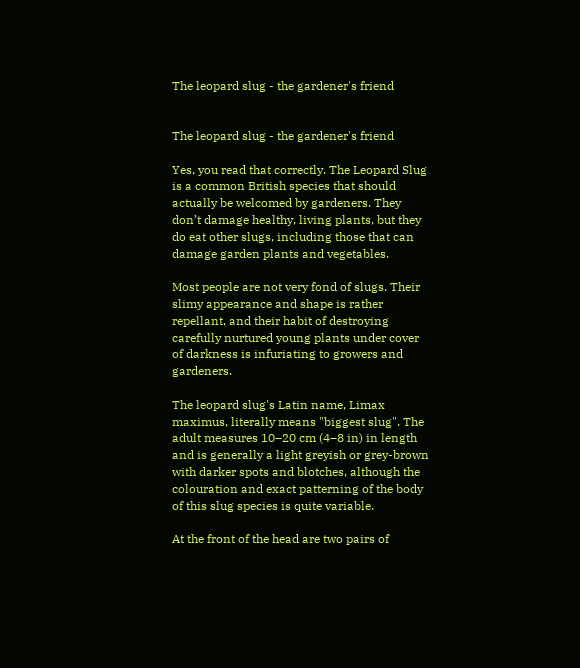The leopard slug - the gardener's friend


The leopard slug - the gardener's friend

Yes, you read that correctly. The Leopard Slug is a common British species that should actually be welcomed by gardeners. They don’t damage healthy, living plants, but they do eat other slugs, including those that can damage garden plants and vegetables.

Most people are not very fond of slugs. Their slimy appearance and shape is rather repellant, and their habit of destroying carefully nurtured young plants under cover of darkness is infuriating to growers and gardeners.

The leopard slug's Latin name, Limax maximus, literally means "biggest slug". The adult measures 10–20 cm (4–8 in) in length and is generally a light greyish or grey-brown with darker spots and blotches, although the colouration and exact patterning of the body of this slug species is quite variable.

At the front of the head are two pairs of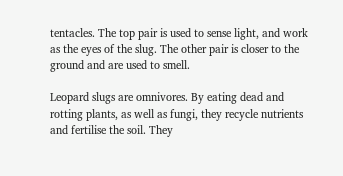tentacles. The top pair is used to sense light, and work as the eyes of the slug. The other pair is closer to the ground and are used to smell.

Leopard slugs are omnivores. By eating dead and rotting plants, as well as fungi, they recycle nutrients and fertilise the soil. They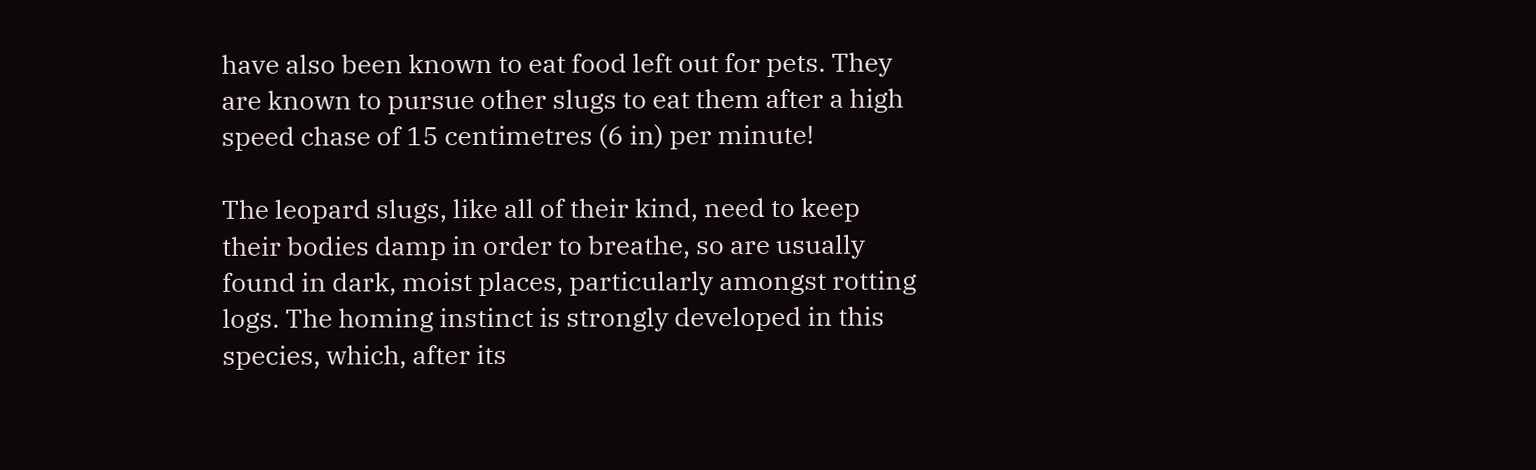have also been known to eat food left out for pets. They are known to pursue other slugs to eat them after a high speed chase of 15 centimetres (6 in) per minute!

The leopard slugs, like all of their kind, need to keep their bodies damp in order to breathe, so are usually found in dark, moist places, particularly amongst rotting logs. The homing instinct is strongly developed in this species, which, after its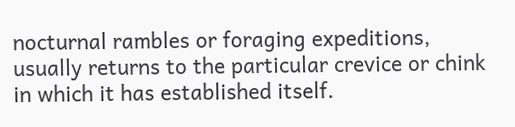nocturnal rambles or foraging expeditions, usually returns to the particular crevice or chink in which it has established itself.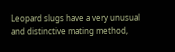Leopard slugs have a very unusual and distinctive mating method,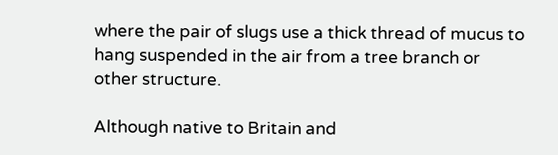where the pair of slugs use a thick thread of mucus to hang suspended in the air from a tree branch or other structure.

Although native to Britain and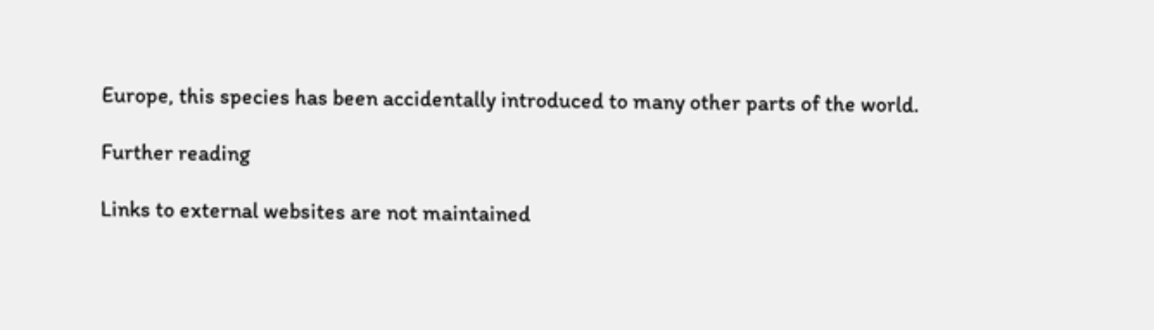Europe, this species has been accidentally introduced to many other parts of the world.

Further reading

Links to external websites are not maintained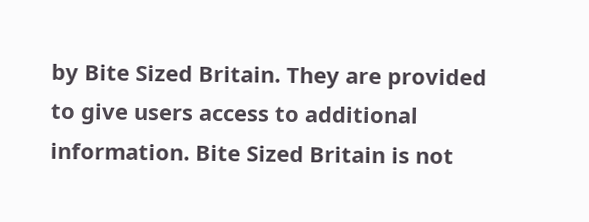by Bite Sized Britain. They are provided to give users access to additional information. Bite Sized Britain is not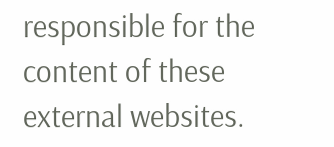responsible for the content of these external websites.